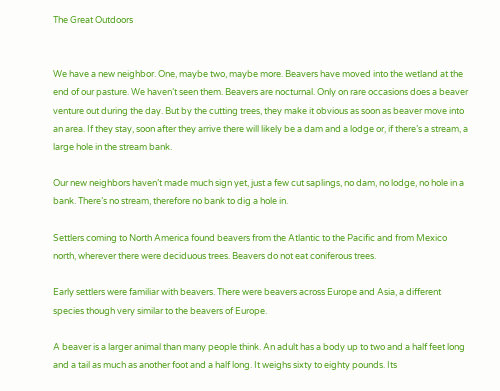The Great Outdoors


We have a new neighbor. One, maybe two, maybe more. Beavers have moved into the wetland at the end of our pasture. We haven’t seen them. Beavers are nocturnal. Only on rare occasions does a beaver venture out during the day. But by the cutting trees, they make it obvious as soon as beaver move into an area. If they stay, soon after they arrive there will likely be a dam and a lodge or, if there’s a stream, a large hole in the stream bank.

Our new neighbors haven’t made much sign yet, just a few cut saplings, no dam, no lodge, no hole in a bank. There’s no stream, therefore no bank to dig a hole in.

Settlers coming to North America found beavers from the Atlantic to the Pacific and from Mexico north, wherever there were deciduous trees. Beavers do not eat coniferous trees.

Early settlers were familiar with beavers. There were beavers across Europe and Asia, a different species though very similar to the beavers of Europe.

A beaver is a larger animal than many people think. An adult has a body up to two and a half feet long and a tail as much as another foot and a half long. It weighs sixty to eighty pounds. Its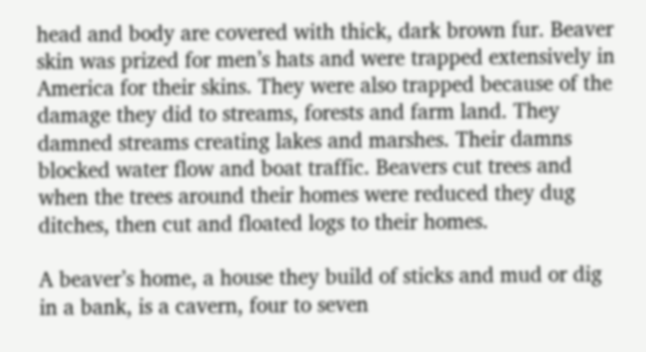head and body are covered with thick, dark brown fur. Beaver skin was prized for men’s hats and were trapped extensively in America for their skins. They were also trapped because of the damage they did to streams, forests and farm land. They damned streams creating lakes and marshes. Their damns blocked water flow and boat traffic. Beavers cut trees and when the trees around their homes were reduced they dug ditches, then cut and floated logs to their homes.

A beaver’s home, a house they build of sticks and mud or dig in a bank, is a cavern, four to seven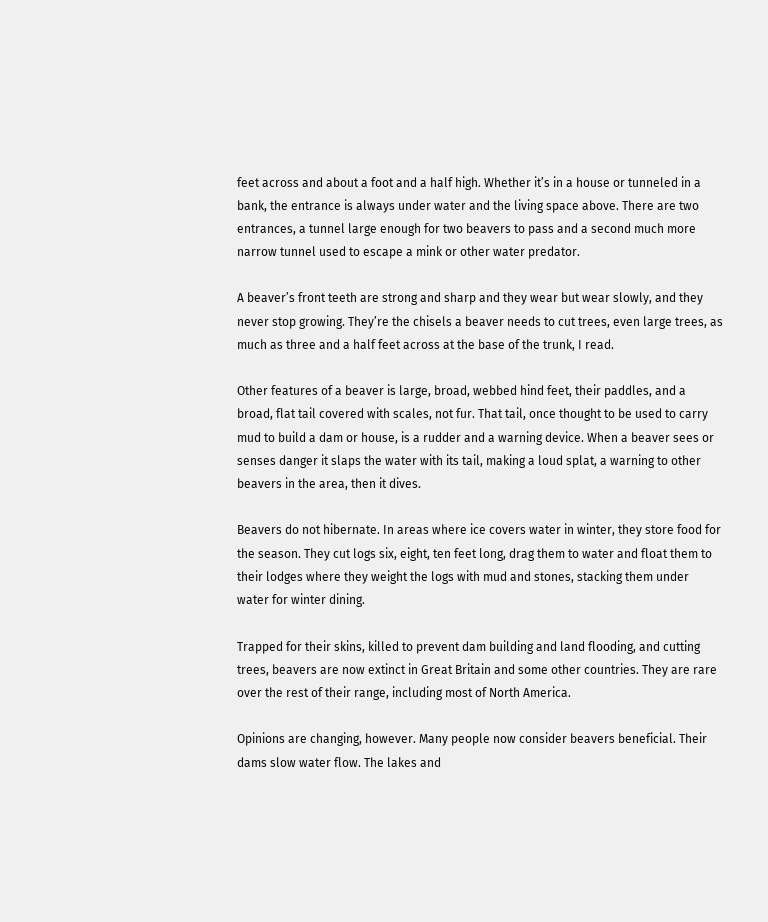feet across and about a foot and a half high. Whether it’s in a house or tunneled in a bank, the entrance is always under water and the living space above. There are two entrances, a tunnel large enough for two beavers to pass and a second much more narrow tunnel used to escape a mink or other water predator.

A beaver’s front teeth are strong and sharp and they wear but wear slowly, and they never stop growing. They’re the chisels a beaver needs to cut trees, even large trees, as much as three and a half feet across at the base of the trunk, I read.

Other features of a beaver is large, broad, webbed hind feet, their paddles, and a broad, flat tail covered with scales, not fur. That tail, once thought to be used to carry mud to build a dam or house, is a rudder and a warning device. When a beaver sees or senses danger it slaps the water with its tail, making a loud splat, a warning to other beavers in the area, then it dives.

Beavers do not hibernate. In areas where ice covers water in winter, they store food for the season. They cut logs six, eight, ten feet long, drag them to water and float them to their lodges where they weight the logs with mud and stones, stacking them under water for winter dining.

Trapped for their skins, killed to prevent dam building and land flooding, and cutting trees, beavers are now extinct in Great Britain and some other countries. They are rare over the rest of their range, including most of North America.

Opinions are changing, however. Many people now consider beavers beneficial. Their dams slow water flow. The lakes and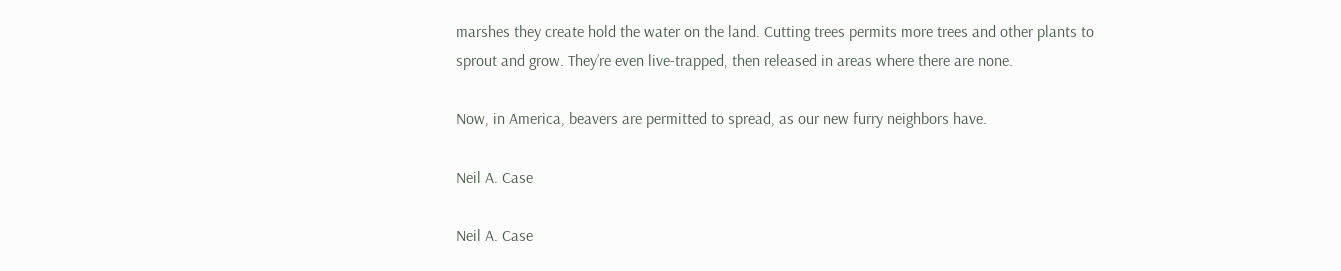marshes they create hold the water on the land. Cutting trees permits more trees and other plants to sprout and grow. They’re even live-trapped, then released in areas where there are none.

Now, in America, beavers are permitted to spread, as our new furry neighbors have.

Neil A. Case

Neil A. Case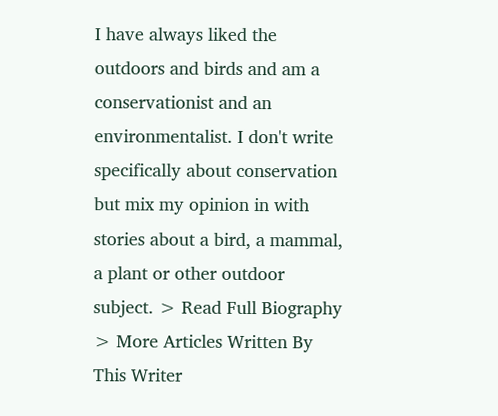I have always liked the outdoors and birds and am a conservationist and an environmentalist. I don't write specifically about conservation but mix my opinion in with stories about a bird, a mammal, a plant or other outdoor subject. > Read Full Biography > More Articles Written By This Writer